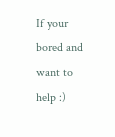If your bored and want to help :)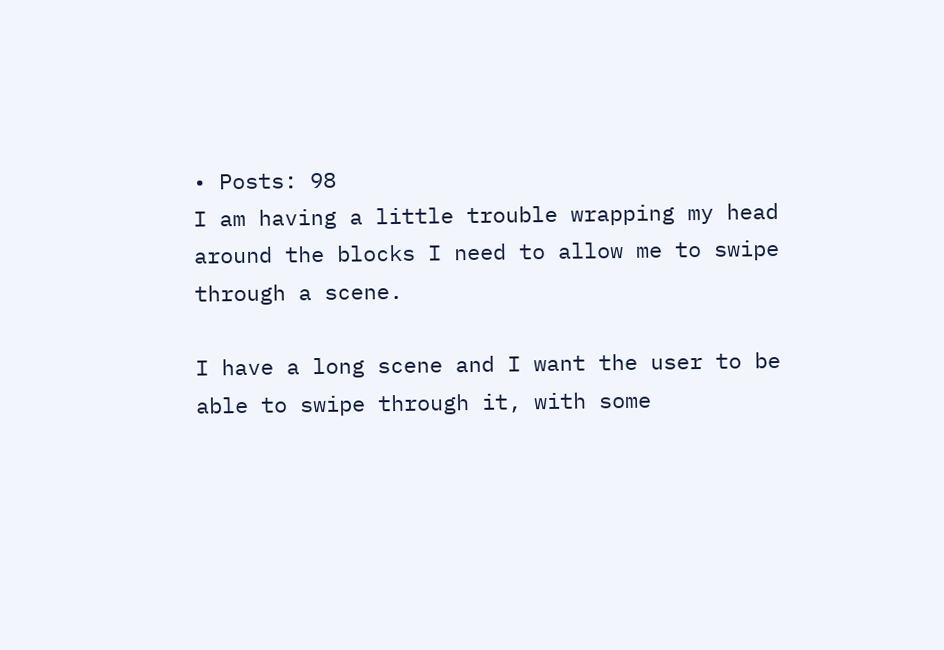• Posts: 98
I am having a little trouble wrapping my head around the blocks I need to allow me to swipe through a scene.

I have a long scene and I want the user to be able to swipe through it, with some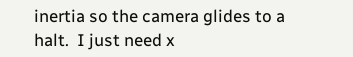inertia so the camera glides to a halt.  I just need x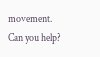movement.  Can you help?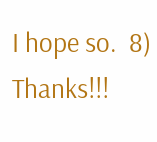I hope so.  8)  Thanks!!!